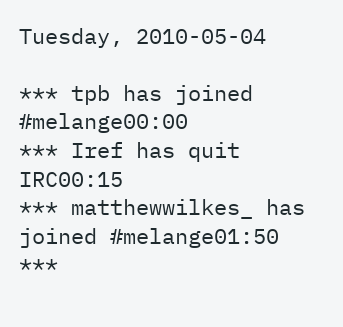Tuesday, 2010-05-04

*** tpb has joined #melange00:00
*** Iref has quit IRC00:15
*** matthewwilkes_ has joined #melange01:50
***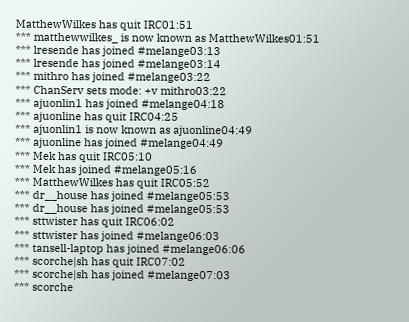MatthewWilkes has quit IRC01:51
*** matthewwilkes_ is now known as MatthewWilkes01:51
*** lresende has joined #melange03:13
*** lresende has joined #melange03:14
*** mithro has joined #melange03:22
*** ChanServ sets mode: +v mithro03:22
*** ajuonlin1 has joined #melange04:18
*** ajuonline has quit IRC04:25
*** ajuonlin1 is now known as ajuonline04:49
*** ajuonline has joined #melange04:49
*** Mek has quit IRC05:10
*** Mek has joined #melange05:16
*** MatthewWilkes has quit IRC05:52
*** dr__house has joined #melange05:53
*** dr__house has joined #melange05:53
*** sttwister has quit IRC06:02
*** sttwister has joined #melange06:03
*** tansell-laptop has joined #melange06:06
*** scorche|sh has quit IRC07:02
*** scorche|sh has joined #melange07:03
*** scorche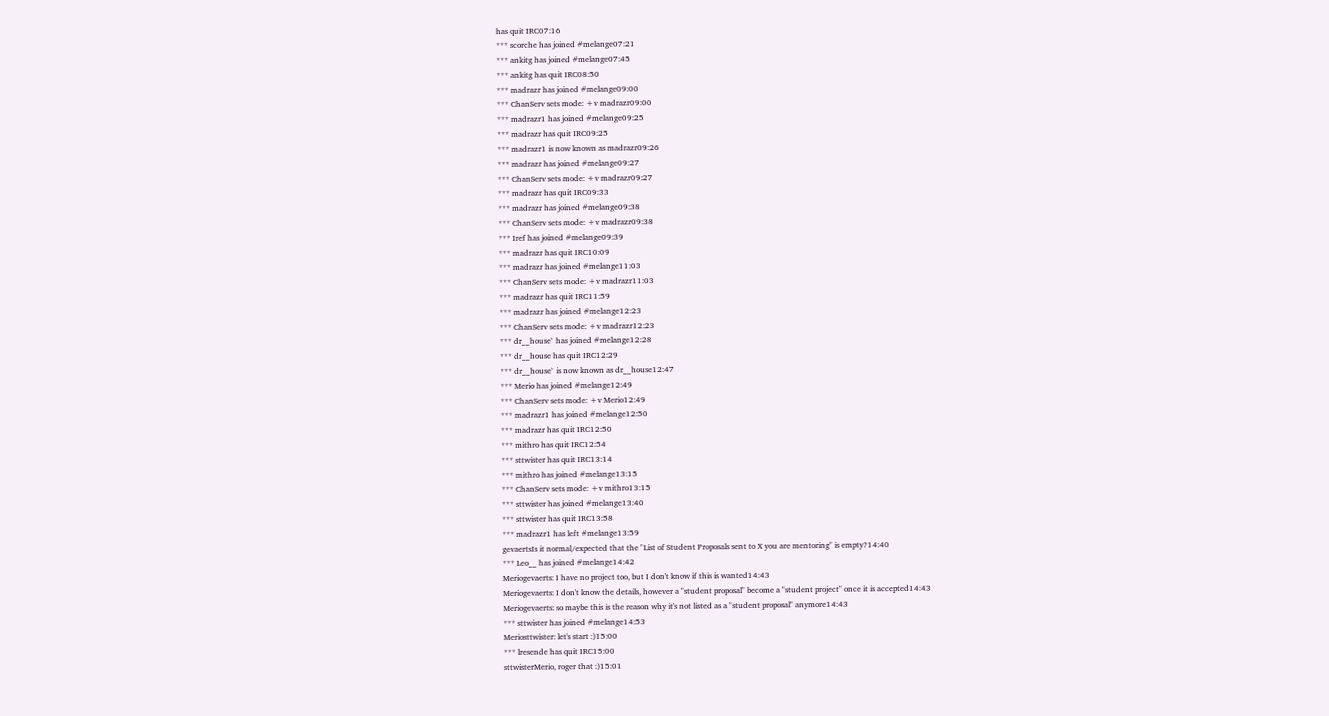has quit IRC07:16
*** scorche has joined #melange07:21
*** ankitg has joined #melange07:45
*** ankitg has quit IRC08:50
*** madrazr has joined #melange09:00
*** ChanServ sets mode: +v madrazr09:00
*** madrazr1 has joined #melange09:25
*** madrazr has quit IRC09:25
*** madrazr1 is now known as madrazr09:26
*** madrazr has joined #melange09:27
*** ChanServ sets mode: +v madrazr09:27
*** madrazr has quit IRC09:33
*** madrazr has joined #melange09:38
*** ChanServ sets mode: +v madrazr09:38
*** Iref has joined #melange09:39
*** madrazr has quit IRC10:09
*** madrazr has joined #melange11:03
*** ChanServ sets mode: +v madrazr11:03
*** madrazr has quit IRC11:59
*** madrazr has joined #melange12:23
*** ChanServ sets mode: +v madrazr12:23
*** dr__house` has joined #melange12:28
*** dr__house has quit IRC12:29
*** dr__house` is now known as dr__house12:47
*** Merio has joined #melange12:49
*** ChanServ sets mode: +v Merio12:49
*** madrazr1 has joined #melange12:50
*** madrazr has quit IRC12:50
*** mithro has quit IRC12:54
*** sttwister has quit IRC13:14
*** mithro has joined #melange13:15
*** ChanServ sets mode: +v mithro13:15
*** sttwister has joined #melange13:40
*** sttwister has quit IRC13:58
*** madrazr1 has left #melange13:59
gevaertsIs it normal/expected that the "List of Student Proposals sent to X you are mentoring" is empty?14:40
*** Leo__ has joined #melange14:42
Meriogevaerts: I have no project too, but I don't know if this is wanted14:43
Meriogevaerts: I don't know the details, however a "student proposal" become a "student project" once it is accepted14:43
Meriogevaerts: so maybe this is the reason why it's not listed as a "student proposal" anymore14:43
*** sttwister has joined #melange14:53
Meriosttwister: let's start :)15:00
*** lresende has quit IRC15:00
sttwisterMerio, roger that :)15:01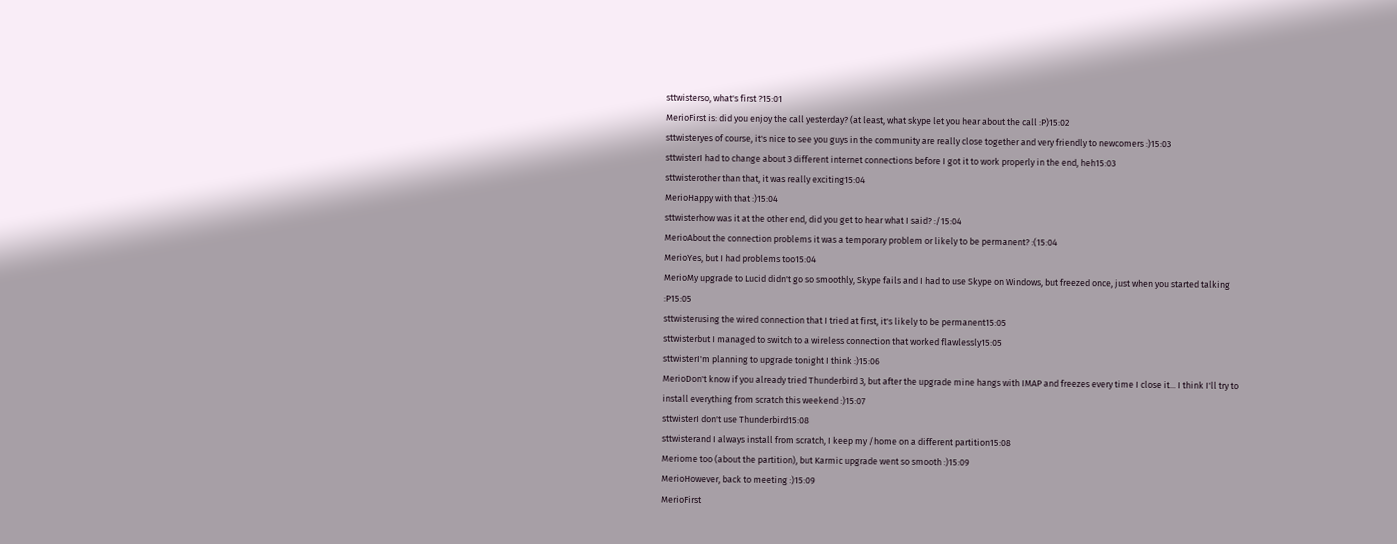sttwisterso, what's first ?15:01
MerioFirst is: did you enjoy the call yesterday? (at least, what skype let you hear about the call :P)15:02
sttwisteryes of course, it's nice to see you guys in the community are really close together and very friendly to newcomers :)15:03
sttwisterI had to change about 3 different internet connections before I got it to work properly in the end, heh15:03
sttwisterother than that, it was really exciting15:04
MerioHappy with that :)15:04
sttwisterhow was it at the other end, did you get to hear what I said? :/15:04
MerioAbout the connection problems it was a temporary problem or likely to be permanent? :(15:04
MerioYes, but I had problems too15:04
MerioMy upgrade to Lucid didn't go so smoothly, Skype fails and I had to use Skype on Windows, but freezed once, just when you started talking :P15:05
sttwisterusing the wired connection that I tried at first, it's likely to be permanent15:05
sttwisterbut I managed to switch to a wireless connection that worked flawlessly15:05
sttwisterI'm planning to upgrade tonight I think :)15:06
MerioDon't know if you already tried Thunderbird 3, but after the upgrade mine hangs with IMAP and freezes every time I close it... I think I'll try to install everything from scratch this weekend :)15:07
sttwisterI don't use Thunderbird15:08
sttwisterand I always install from scratch, I keep my /home on a different partition15:08
Meriome too (about the partition), but Karmic upgrade went so smooth :)15:09
MerioHowever, back to meeting :)15:09
MerioFirst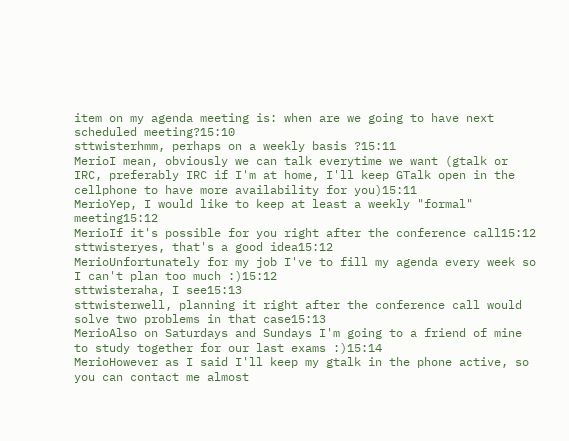item on my agenda meeting is: when are we going to have next scheduled meeting?15:10
sttwisterhmm, perhaps on a weekly basis ?15:11
MerioI mean, obviously we can talk everytime we want (gtalk or IRC, preferably IRC if I'm at home, I'll keep GTalk open in the cellphone to have more availability for you)15:11
MerioYep, I would like to keep at least a weekly "formal" meeting15:12
MerioIf it's possible for you right after the conference call15:12
sttwisteryes, that's a good idea15:12
MerioUnfortunately for my job I've to fill my agenda every week so I can't plan too much :)15:12
sttwisteraha, I see15:13
sttwisterwell, planning it right after the conference call would solve two problems in that case15:13
MerioAlso on Saturdays and Sundays I'm going to a friend of mine to study together for our last exams :)15:14
MerioHowever as I said I'll keep my gtalk in the phone active, so you can contact me almost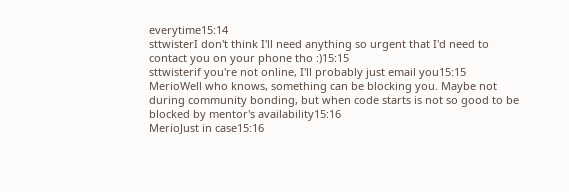everytime15:14
sttwisterI don't think I'll need anything so urgent that I'd need to contact you on your phone tho :)15:15
sttwisterif you're not online, I'll probably just email you15:15
MerioWell who knows, something can be blocking you. Maybe not during community bonding, but when code starts is not so good to be blocked by mentor's availability15:16
MerioJust in case15:16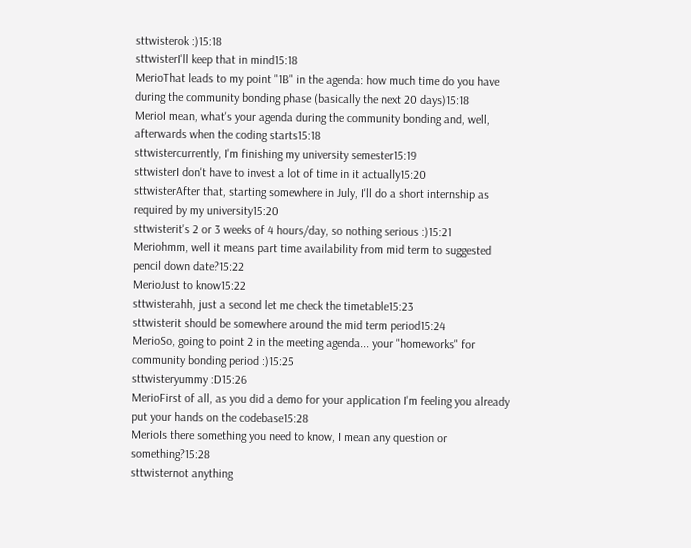sttwisterok :)15:18
sttwisterI'll keep that in mind15:18
MerioThat leads to my point "1B" in the agenda: how much time do you have during the community bonding phase (basically the next 20 days)15:18
MerioI mean, what's your agenda during the community bonding and, well, afterwards when the coding starts15:18
sttwistercurrently, I'm finishing my university semester15:19
sttwisterI don't have to invest a lot of time in it actually15:20
sttwisterAfter that, starting somewhere in July, I'll do a short internship as required by my university15:20
sttwisterit's 2 or 3 weeks of 4 hours/day, so nothing serious :)15:21
Meriohmm, well it means part time availability from mid term to suggested pencil down date?15:22
MerioJust to know15:22
sttwisterahh, just a second let me check the timetable15:23
sttwisterit should be somewhere around the mid term period15:24
MerioSo, going to point 2 in the meeting agenda... your "homeworks" for community bonding period :)15:25
sttwisteryummy :D15:26
MerioFirst of all, as you did a demo for your application I'm feeling you already put your hands on the codebase15:28
MerioIs there something you need to know, I mean any question or something?15:28
sttwisternot anything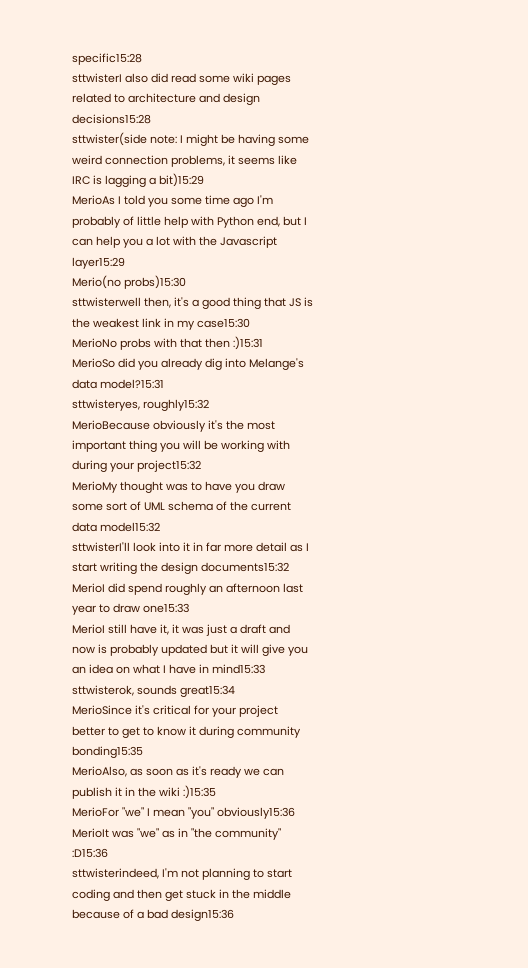specific15:28
sttwisterI also did read some wiki pages related to architecture and design decisions15:28
sttwister(side note: I might be having some weird connection problems, it seems like IRC is lagging a bit)15:29
MerioAs I told you some time ago I'm probably of little help with Python end, but I can help you a lot with the Javascript layer15:29
Merio(no probs)15:30
sttwisterwell then, it's a good thing that JS is the weakest link in my case15:30
MerioNo probs with that then :)15:31
MerioSo did you already dig into Melange's data model?15:31
sttwisteryes, roughly15:32
MerioBecause obviously it's the most important thing you will be working with during your project15:32
MerioMy thought was to have you draw some sort of UML schema of the current data model15:32
sttwisterI'll look into it in far more detail as I start writing the design documents15:32
MerioI did spend roughly an afternoon last year to draw one15:33
MerioI still have it, it was just a draft and now is probably updated but it will give you an idea on what I have in mind15:33
sttwisterok, sounds great15:34
MerioSince it's critical for your project better to get to know it during community bonding15:35
MerioAlso, as soon as it's ready we can publish it in the wiki :)15:35
MerioFor "we" I mean "you" obviously15:36
MerioIt was "we" as in "the community" :D15:36
sttwisterindeed, I'm not planning to start coding and then get stuck in the middle because of a bad design15:36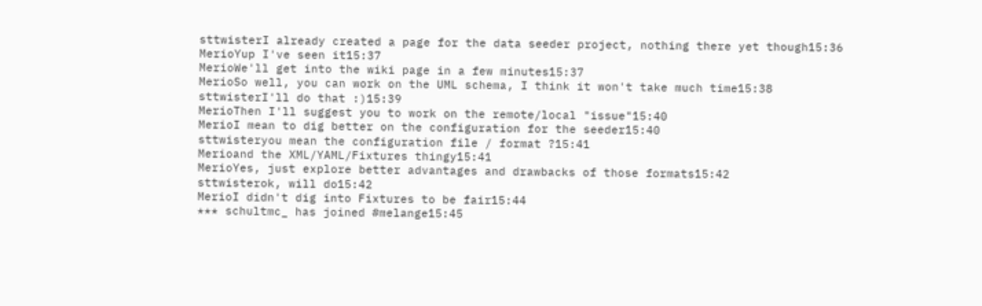sttwisterI already created a page for the data seeder project, nothing there yet though15:36
MerioYup I've seen it15:37
MerioWe'll get into the wiki page in a few minutes15:37
MerioSo well, you can work on the UML schema, I think it won't take much time15:38
sttwisterI'll do that :)15:39
MerioThen I'll suggest you to work on the remote/local "issue"15:40
MerioI mean to dig better on the configuration for the seeder15:40
sttwisteryou mean the configuration file / format ?15:41
Merioand the XML/YAML/Fixtures thingy15:41
MerioYes, just explore better advantages and drawbacks of those formats15:42
sttwisterok, will do15:42
MerioI didn't dig into Fixtures to be fair15:44
*** schultmc_ has joined #melange15:45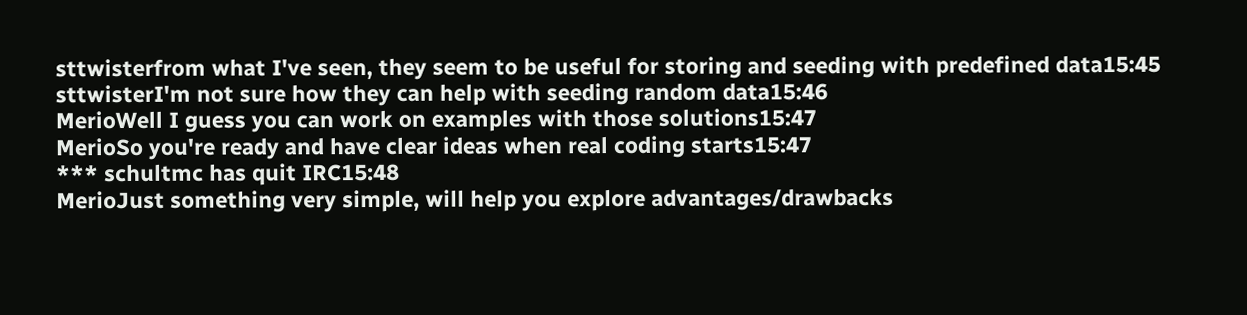sttwisterfrom what I've seen, they seem to be useful for storing and seeding with predefined data15:45
sttwisterI'm not sure how they can help with seeding random data15:46
MerioWell I guess you can work on examples with those solutions15:47
MerioSo you're ready and have clear ideas when real coding starts15:47
*** schultmc has quit IRC15:48
MerioJust something very simple, will help you explore advantages/drawbacks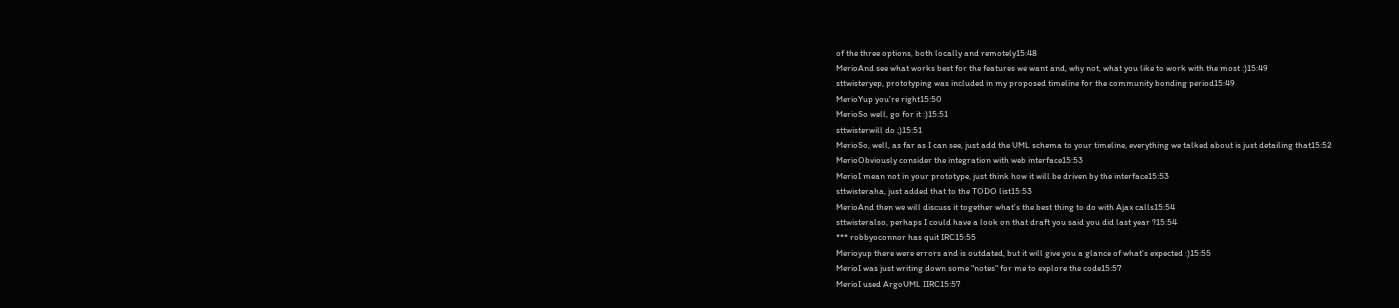of the three options, both locally and remotely15:48
MerioAnd see what works best for the features we want and, why not, what you like to work with the most :)15:49
sttwisteryep, prototyping was included in my proposed timeline for the community bonding period15:49
MerioYup you're right15:50
MerioSo well, go for it :)15:51
sttwisterwill do ;)15:51
MerioSo, well, as far as I can see, just add the UML schema to your timeline, everything we talked about is just detailing that15:52
MerioObviously consider the integration with web interface15:53
MerioI mean not in your prototype, just think how it will be driven by the interface15:53
sttwisteraha, just added that to the TODO list15:53
MerioAnd then we will discuss it together what's the best thing to do with Ajax calls15:54
sttwisteralso, perhaps I could have a look on that draft you said you did last year ?15:54
*** robbyoconnor has quit IRC15:55
Merioyup there were errors and is outdated, but it will give you a glance of what's expected :)15:55
MerioI was just writing down some "notes" for me to explore the code15:57
MerioI used ArgoUML IIRC15:57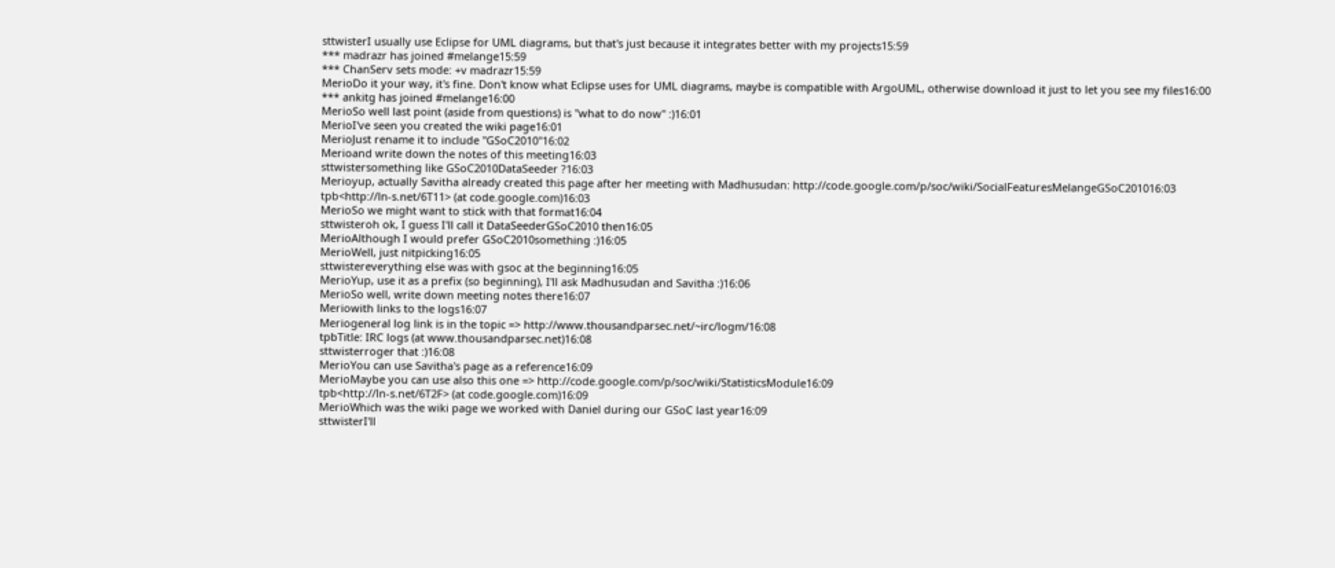sttwisterI usually use Eclipse for UML diagrams, but that's just because it integrates better with my projects15:59
*** madrazr has joined #melange15:59
*** ChanServ sets mode: +v madrazr15:59
MerioDo it your way, it's fine. Don't know what Eclipse uses for UML diagrams, maybe is compatible with ArgoUML, otherwise download it just to let you see my files16:00
*** ankitg has joined #melange16:00
MerioSo well last point (aside from questions) is "what to do now" :)16:01
MerioI've seen you created the wiki page16:01
MerioJust rename it to include "GSoC2010"16:02
Merioand write down the notes of this meeting16:03
sttwistersomething like GSoC2010DataSeeder ?16:03
Merioyup, actually Savitha already created this page after her meeting with Madhusudan: http://code.google.com/p/soc/wiki/SocialFeaturesMelangeGSoC201016:03
tpb<http://ln-s.net/6T11> (at code.google.com)16:03
MerioSo we might want to stick with that format16:04
sttwisteroh ok, I guess I'll call it DataSeederGSoC2010 then16:05
MerioAlthough I would prefer GSoC2010something :)16:05
MerioWell, just nitpicking16:05
sttwistereverything else was with gsoc at the beginning16:05
MerioYup, use it as a prefix (so beginning), I'll ask Madhusudan and Savitha :)16:06
MerioSo well, write down meeting notes there16:07
Meriowith links to the logs16:07
Meriogeneral log link is in the topic => http://www.thousandparsec.net/~irc/logm/16:08
tpbTitle: IRC logs (at www.thousandparsec.net)16:08
sttwisterroger that :)16:08
MerioYou can use Savitha's page as a reference16:09
MerioMaybe you can use also this one => http://code.google.com/p/soc/wiki/StatisticsModule16:09
tpb<http://ln-s.net/6T2F> (at code.google.com)16:09
MerioWhich was the wiki page we worked with Daniel during our GSoC last year16:09
sttwisterI'll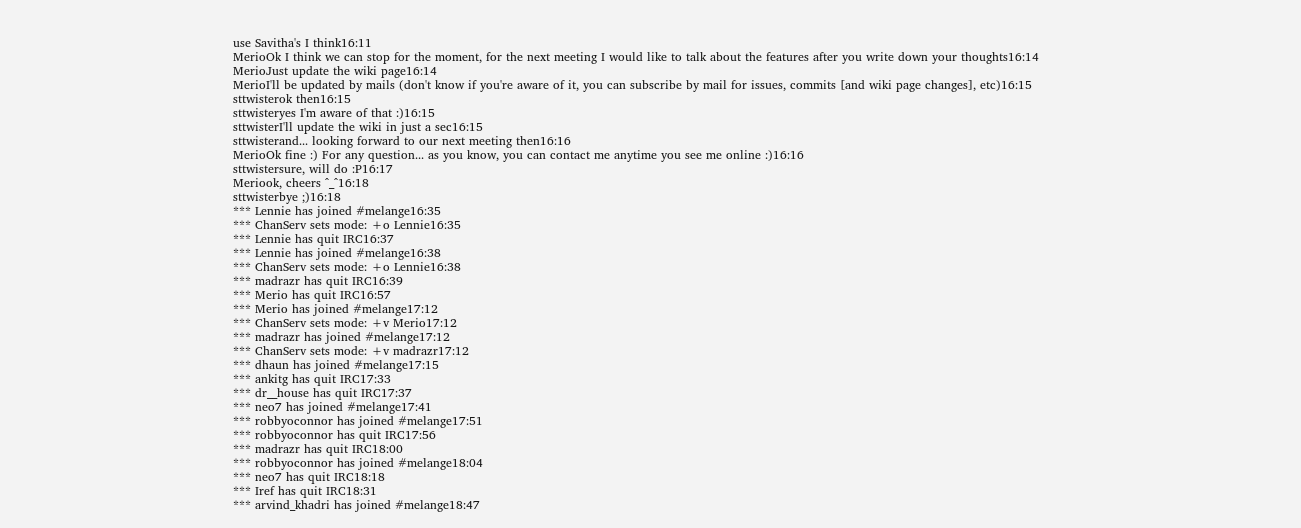use Savitha's I think16:11
MerioOk I think we can stop for the moment, for the next meeting I would like to talk about the features after you write down your thoughts16:14
MerioJust update the wiki page16:14
MerioI'll be updated by mails (don't know if you're aware of it, you can subscribe by mail for issues, commits [and wiki page changes], etc)16:15
sttwisterok then16:15
sttwisteryes I'm aware of that :)16:15
sttwisterI'll update the wiki in just a sec16:15
sttwisterand... looking forward to our next meeting then16:16
MerioOk fine :) For any question... as you know, you can contact me anytime you see me online :)16:16
sttwistersure, will do :P16:17
Meriook, cheers ^_^16:18
sttwisterbye ;)16:18
*** Lennie has joined #melange16:35
*** ChanServ sets mode: +o Lennie16:35
*** Lennie has quit IRC16:37
*** Lennie has joined #melange16:38
*** ChanServ sets mode: +o Lennie16:38
*** madrazr has quit IRC16:39
*** Merio has quit IRC16:57
*** Merio has joined #melange17:12
*** ChanServ sets mode: +v Merio17:12
*** madrazr has joined #melange17:12
*** ChanServ sets mode: +v madrazr17:12
*** dhaun has joined #melange17:15
*** ankitg has quit IRC17:33
*** dr__house has quit IRC17:37
*** neo7 has joined #melange17:41
*** robbyoconnor has joined #melange17:51
*** robbyoconnor has quit IRC17:56
*** madrazr has quit IRC18:00
*** robbyoconnor has joined #melange18:04
*** neo7 has quit IRC18:18
*** Iref has quit IRC18:31
*** arvind_khadri has joined #melange18:47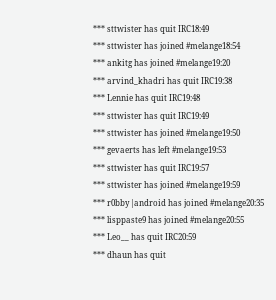*** sttwister has quit IRC18:49
*** sttwister has joined #melange18:54
*** ankitg has joined #melange19:20
*** arvind_khadri has quit IRC19:38
*** Lennie has quit IRC19:48
*** sttwister has quit IRC19:49
*** sttwister has joined #melange19:50
*** gevaerts has left #melange19:53
*** sttwister has quit IRC19:57
*** sttwister has joined #melange19:59
*** r0bby|android has joined #melange20:35
*** lisppaste9 has joined #melange20:55
*** Leo__ has quit IRC20:59
*** dhaun has quit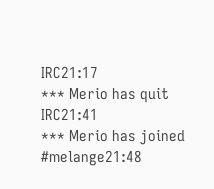IRC21:17
*** Merio has quit IRC21:41
*** Merio has joined #melange21:48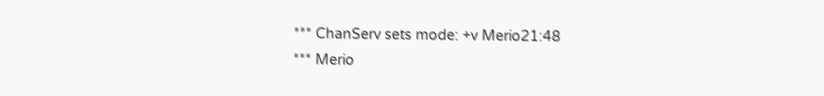*** ChanServ sets mode: +v Merio21:48
*** Merio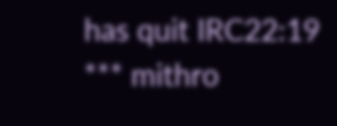has quit IRC22:19
*** mithro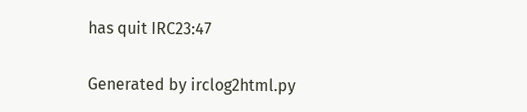has quit IRC23:47

Generated by irclog2html.py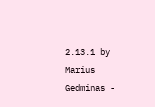2.13.1 by Marius Gedminas -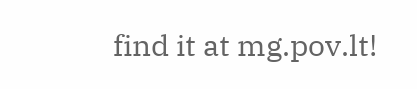find it at mg.pov.lt!